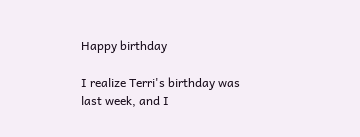Happy birthday

I realize Terri's birthday was last week, and I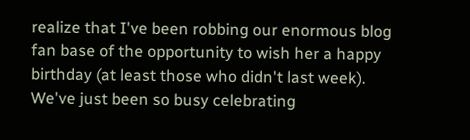realize that I've been robbing our enormous blog fan base of the opportunity to wish her a happy birthday (at least those who didn't last week). We've just been so busy celebrating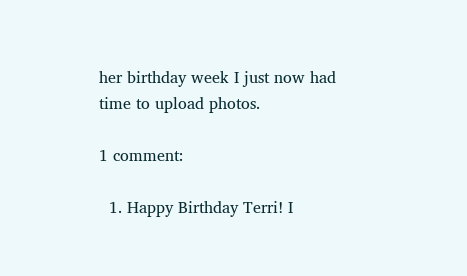her birthday week I just now had time to upload photos.

1 comment:

  1. Happy Birthday Terri! I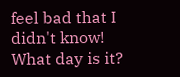feel bad that I didn't know! What day is it?